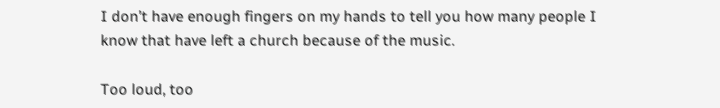I don’t have enough fingers on my hands to tell you how many people I know that have left a church because of the music.

Too loud, too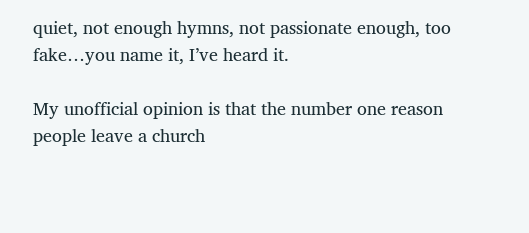quiet, not enough hymns, not passionate enough, too fake…you name it, I’ve heard it.

My unofficial opinion is that the number one reason people leave a church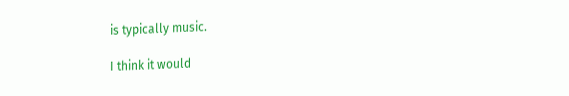is typically music.

I think it would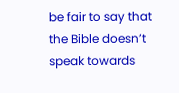be fair to say that the Bible doesn’t speak towards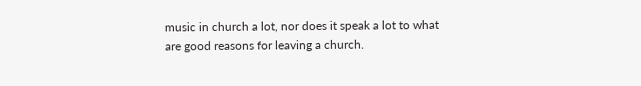music in church a lot, nor does it speak a lot to what are good reasons for leaving a church.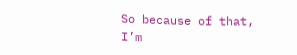So because of that, I’m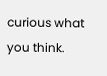curious what you think.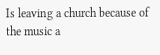Is leaving a church because of the music a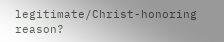legitimate/Christ-honoring reason?